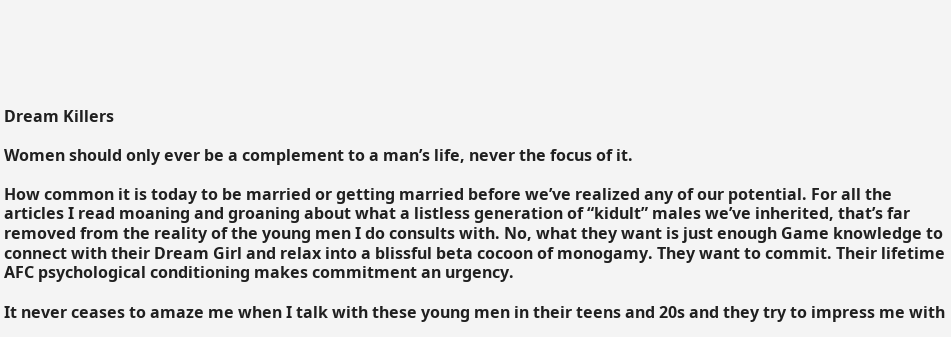Dream Killers

Women should only ever be a complement to a man’s life, never the focus of it.

How common it is today to be married or getting married before we’ve realized any of our potential. For all the articles I read moaning and groaning about what a listless generation of “kidult” males we’ve inherited, that’s far removed from the reality of the young men I do consults with. No, what they want is just enough Game knowledge to connect with their Dream Girl and relax into a blissful beta cocoon of monogamy. They want to commit. Their lifetime AFC psychological conditioning makes commitment an urgency.

It never ceases to amaze me when I talk with these young men in their teens and 20s and they try to impress me with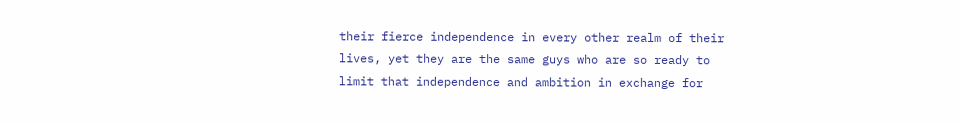their fierce independence in every other realm of their lives, yet they are the same guys who are so ready to limit that independence and ambition in exchange for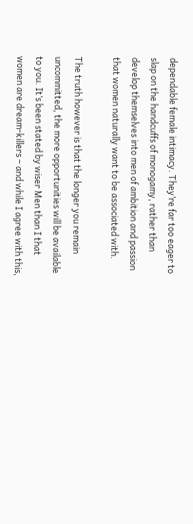dependable female intimacy. They’re far too eager to slap on the handcuffs of monogamy, rather than develop themselves into men of ambition and passion that women naturally want to be associated with.

The truth however is that the longer you remain uncommitted, the more opportunities will be available to you. It’s been stated by wiser Men than I that women are dream-killers – and while I agree with this,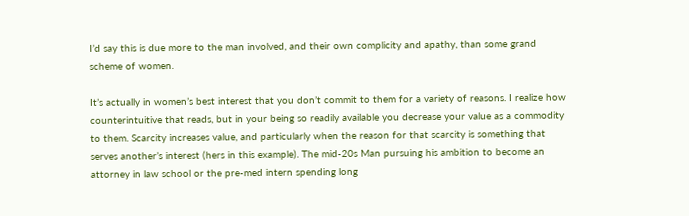I’d say this is due more to the man involved, and their own complicity and apathy, than some grand scheme of women.

It’s actually in women’s best interest that you don’t commit to them for a variety of reasons. I realize how counterintuitive that reads, but in your being so readily available you decrease your value as a commodity to them. Scarcity increases value, and particularly when the reason for that scarcity is something that serves another’s interest (hers in this example). The mid-20s Man pursuing his ambition to become an attorney in law school or the pre-med intern spending long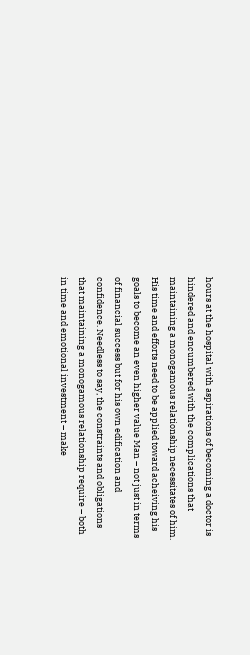hours at the hospital with aspirations of becoming a doctor is hindered and encumbered with the complications that maintaining a monogamous relationship necessitates of him. His time and efforts need to be applied toward acheiving his goals to become an even higher value Man – not just in terms of financial success but for his own edification and confidence. Needless to say, the constraints and obligations that maintaining a monogamous relationship require – both in time and emotional investment – make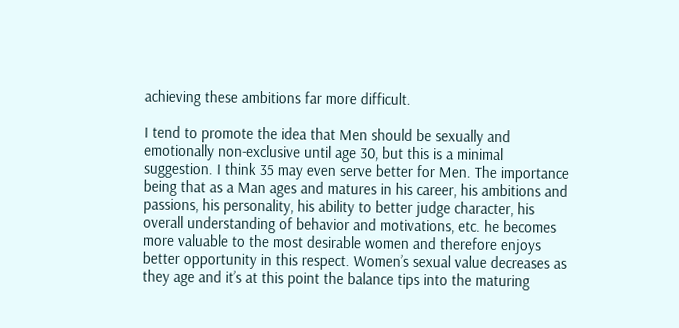achieving these ambitions far more difficult.

I tend to promote the idea that Men should be sexually and emotionally non-exclusive until age 30, but this is a minimal suggestion. I think 35 may even serve better for Men. The importance being that as a Man ages and matures in his career, his ambitions and passions, his personality, his ability to better judge character, his overall understanding of behavior and motivations, etc. he becomes more valuable to the most desirable women and therefore enjoys better opportunity in this respect. Women’s sexual value decreases as they age and it’s at this point the balance tips into the maturing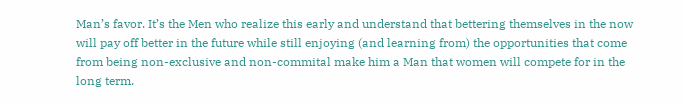Man’s favor. It’s the Men who realize this early and understand that bettering themselves in the now will pay off better in the future while still enjoying (and learning from) the opportunities that come from being non-exclusive and non-commital make him a Man that women will compete for in the long term.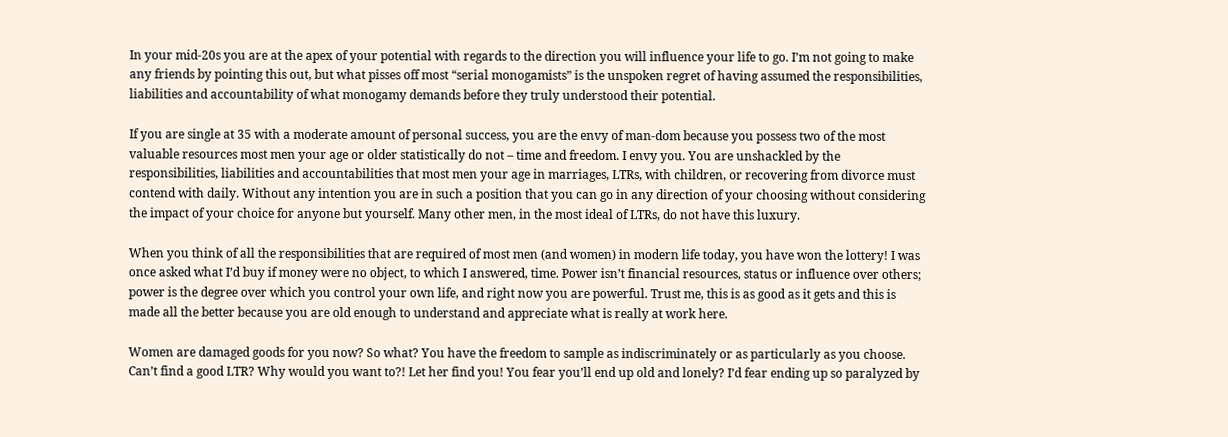In your mid-20s you are at the apex of your potential with regards to the direction you will influence your life to go. I’m not going to make any friends by pointing this out, but what pisses off most “serial monogamists” is the unspoken regret of having assumed the responsibilities, liabilities and accountability of what monogamy demands before they truly understood their potential.

If you are single at 35 with a moderate amount of personal success, you are the envy of man-dom because you possess two of the most valuable resources most men your age or older statistically do not – time and freedom. I envy you. You are unshackled by the responsibilities, liabilities and accountabilities that most men your age in marriages, LTRs, with children, or recovering from divorce must contend with daily. Without any intention you are in such a position that you can go in any direction of your choosing without considering the impact of your choice for anyone but yourself. Many other men, in the most ideal of LTRs, do not have this luxury.

When you think of all the responsibilities that are required of most men (and women) in modern life today, you have won the lottery! I was once asked what I’d buy if money were no object, to which I answered, time. Power isn’t financial resources, status or influence over others; power is the degree over which you control your own life, and right now you are powerful. Trust me, this is as good as it gets and this is made all the better because you are old enough to understand and appreciate what is really at work here.

Women are damaged goods for you now? So what? You have the freedom to sample as indiscriminately or as particularly as you choose. Can’t find a good LTR? Why would you want to?! Let her find you! You fear you’ll end up old and lonely? I’d fear ending up so paralyzed by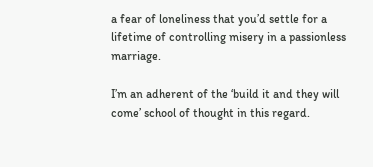a fear of loneliness that you’d settle for a lifetime of controlling misery in a passionless marriage.

I’m an adherent of the ‘build it and they will come’ school of thought in this regard.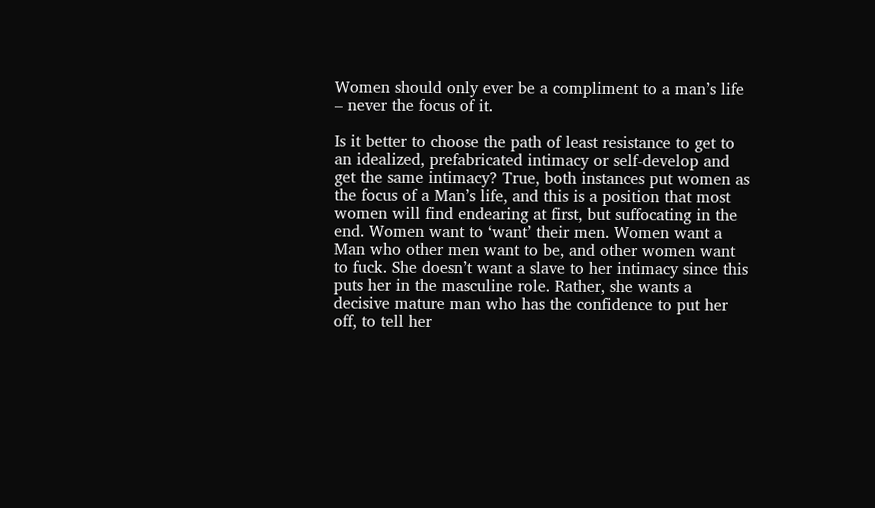Women should only ever be a compliment to a man’s life – never the focus of it.

Is it better to choose the path of least resistance to get to an idealized, prefabricated intimacy or self-develop and get the same intimacy? True, both instances put women as the focus of a Man’s life, and this is a position that most women will find endearing at first, but suffocating in the end. Women want to ‘want’ their men. Women want a Man who other men want to be, and other women want to fuck. She doesn’t want a slave to her intimacy since this puts her in the masculine role. Rather, she wants a decisive mature man who has the confidence to put her off, to tell her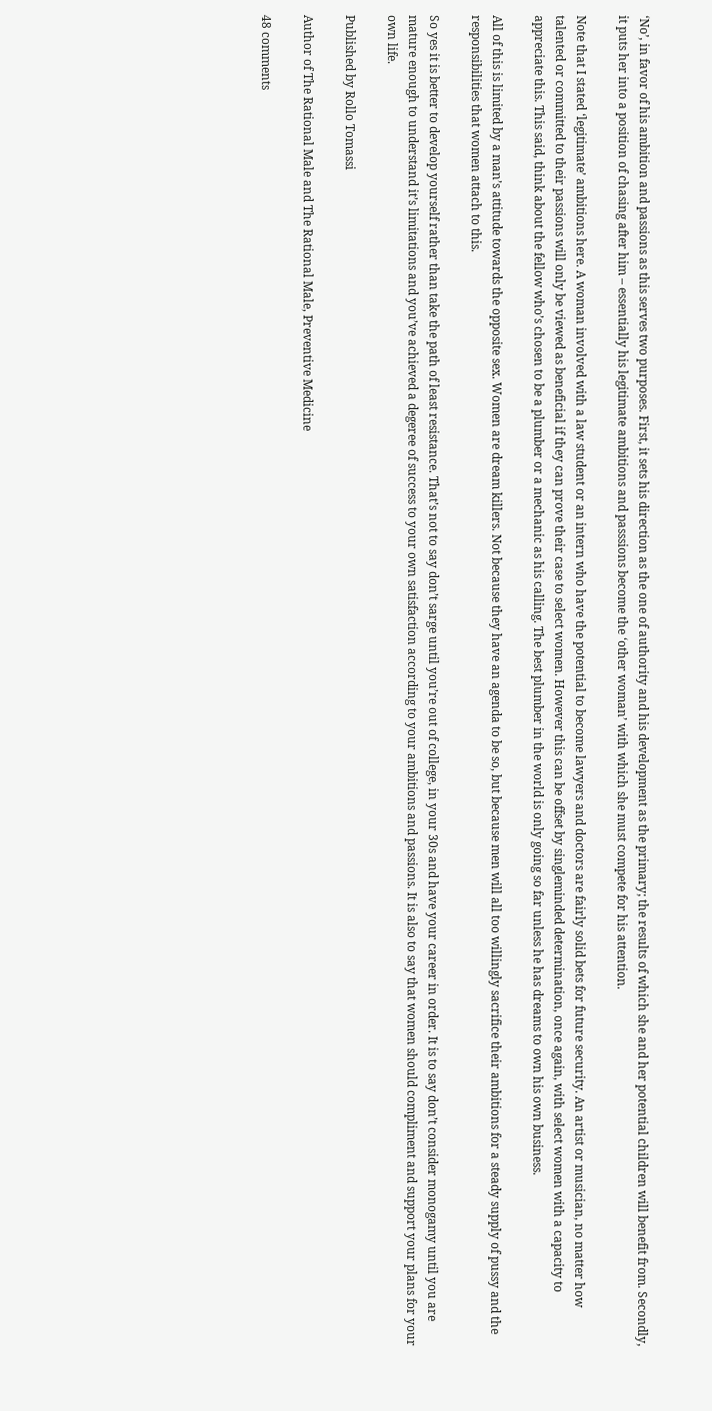‘No’, in favor of his ambition and passions as this serves two purposes. First, it sets his direction as the one of authority and his development as the primary; the results of which she and her potential children will benefit from. Secondly, it puts her into a position of chasing after him – essentially his legitimate ambitions and passsions become the ‘other woman’ with which she must compete for his attention.

Note that I stated ‘legitimate’ ambitions here. A woman involved with a law student or an intern who have the potential to become lawyers and doctors are fairly solid bets for future security. An artist or musician, no matter how talented or committed to their passions will only be viewed as beneficial if they can prove their case to select women. However this can be offset by singleminded determination, once again, with select women with a capacity to appreciate this. This said, think about the fellow who’s chosen to be a plumber or a mechanic as his calling. The best plumber in the world is only going so far unless he has dreams to own his own business.

All of this is limited by a man’s attitude towards the opposite sex. Women are dream killers. Not because they have an agenda to be so, but because men will all too willingly sacrifice their ambitions for a steady supply of pussy and the responsibilities that women attach to this.

So yes it is better to develop yourself rather than take the path of least resistance. That’s not to say don’t sarge until you’re out of college, in your 30s and have your career in order. It is to say don’t consider monogamy until you are mature enough to understand it’s limitations and you’ve achieved a degeree of success to your own satisfaction according to your ambitions and passions. It is also to say that women should compliment and support your plans for your own life.

Published by Rollo Tomassi

Author of The Rational Male and The Rational Male, Preventive Medicine

48 comments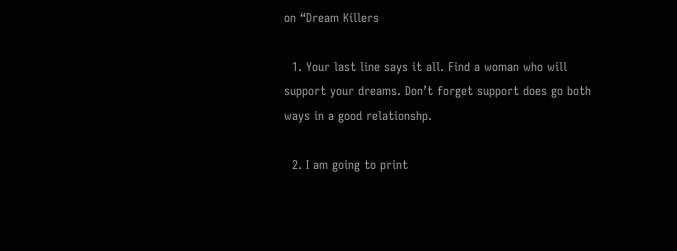on “Dream Killers

  1. Your last line says it all. Find a woman who will support your dreams. Don’t forget support does go both ways in a good relationshp.

  2. I am going to print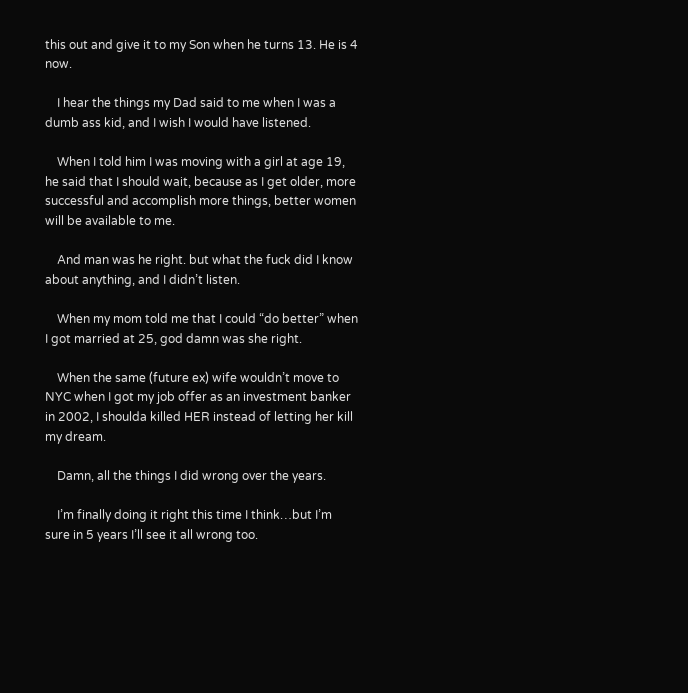this out and give it to my Son when he turns 13. He is 4 now.

    I hear the things my Dad said to me when I was a dumb ass kid, and I wish I would have listened.

    When I told him I was moving with a girl at age 19, he said that I should wait, because as I get older, more successful and accomplish more things, better women will be available to me.

    And man was he right. but what the fuck did I know about anything, and I didn’t listen.

    When my mom told me that I could “do better” when I got married at 25, god damn was she right.

    When the same (future ex) wife wouldn’t move to NYC when I got my job offer as an investment banker in 2002, I shoulda killed HER instead of letting her kill my dream.

    Damn, all the things I did wrong over the years.

    I’m finally doing it right this time I think…but I’m sure in 5 years I’ll see it all wrong too.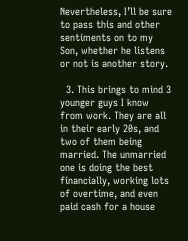Nevertheless, I’ll be sure to pass this and other sentiments on to my Son, whether he listens or not is another story.

  3. This brings to mind 3 younger guys I know from work. They are all in their early 20s, and two of them being married. The unmarried one is doing the best financially, working lots of overtime, and even paid cash for a house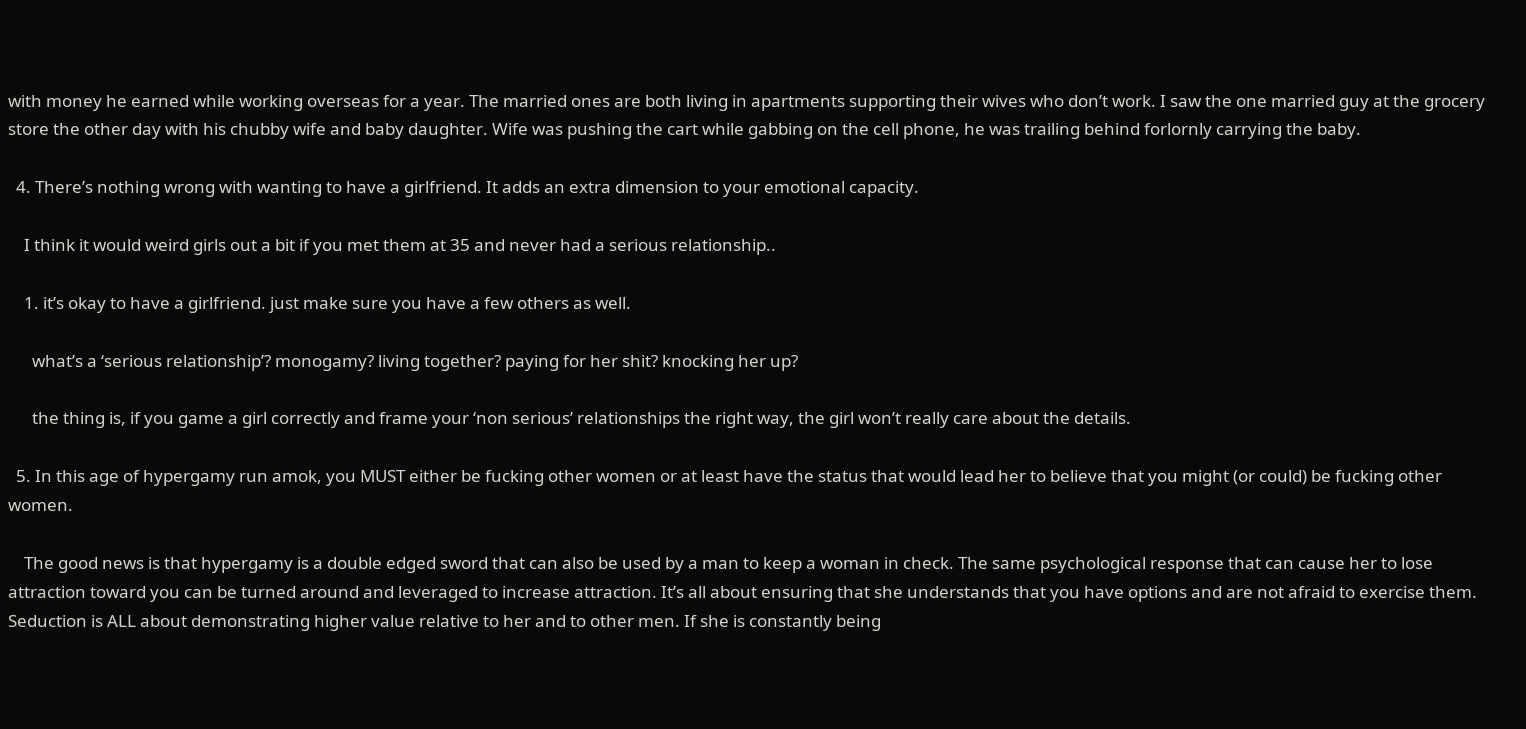with money he earned while working overseas for a year. The married ones are both living in apartments supporting their wives who don’t work. I saw the one married guy at the grocery store the other day with his chubby wife and baby daughter. Wife was pushing the cart while gabbing on the cell phone, he was trailing behind forlornly carrying the baby.

  4. There’s nothing wrong with wanting to have a girlfriend. It adds an extra dimension to your emotional capacity.

    I think it would weird girls out a bit if you met them at 35 and never had a serious relationship..

    1. it’s okay to have a girlfriend. just make sure you have a few others as well.

      what’s a ‘serious relationship’? monogamy? living together? paying for her shit? knocking her up?

      the thing is, if you game a girl correctly and frame your ‘non serious’ relationships the right way, the girl won’t really care about the details.

  5. In this age of hypergamy run amok, you MUST either be fucking other women or at least have the status that would lead her to believe that you might (or could) be fucking other women.

    The good news is that hypergamy is a double edged sword that can also be used by a man to keep a woman in check. The same psychological response that can cause her to lose attraction toward you can be turned around and leveraged to increase attraction. It’s all about ensuring that she understands that you have options and are not afraid to exercise them. Seduction is ALL about demonstrating higher value relative to her and to other men. If she is constantly being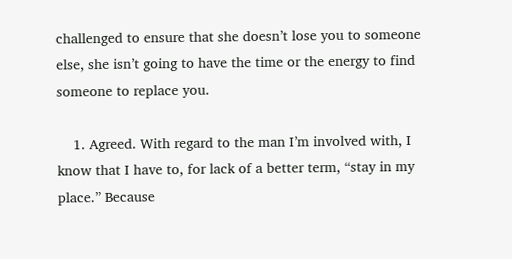challenged to ensure that she doesn’t lose you to someone else, she isn’t going to have the time or the energy to find someone to replace you.

    1. Agreed. With regard to the man I’m involved with, I know that I have to, for lack of a better term, “stay in my place.” Because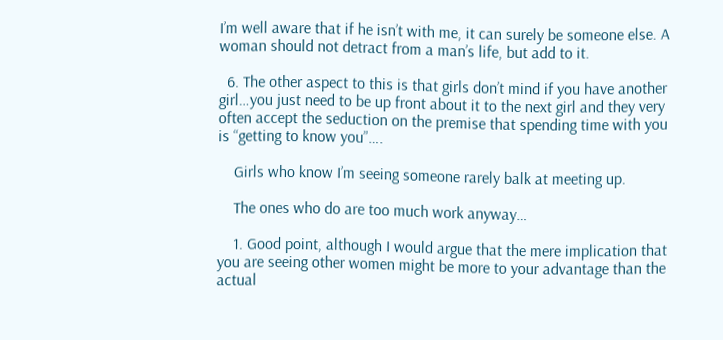I’m well aware that if he isn’t with me, it can surely be someone else. A woman should not detract from a man’s life, but add to it.

  6. The other aspect to this is that girls don’t mind if you have another girl…you just need to be up front about it to the next girl and they very often accept the seduction on the premise that spending time with you is “getting to know you”….

    Girls who know I’m seeing someone rarely balk at meeting up.

    The ones who do are too much work anyway…

    1. Good point, although I would argue that the mere implication that you are seeing other women might be more to your advantage than the actual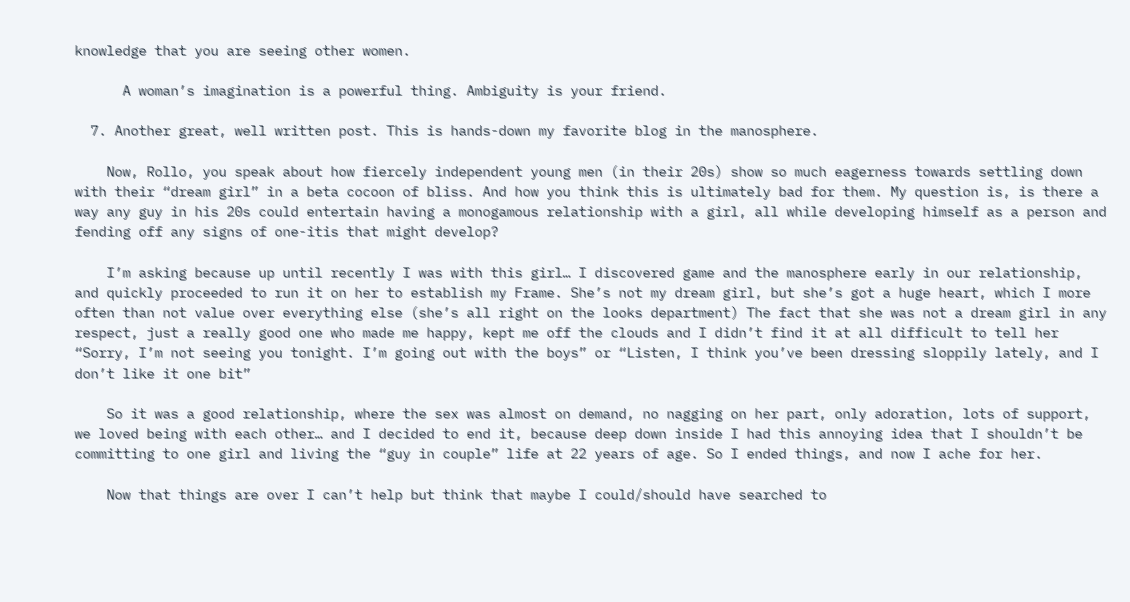knowledge that you are seeing other women.

      A woman’s imagination is a powerful thing. Ambiguity is your friend.

  7. Another great, well written post. This is hands-down my favorite blog in the manosphere.

    Now, Rollo, you speak about how fiercely independent young men (in their 20s) show so much eagerness towards settling down with their “dream girl” in a beta cocoon of bliss. And how you think this is ultimately bad for them. My question is, is there a way any guy in his 20s could entertain having a monogamous relationship with a girl, all while developing himself as a person and fending off any signs of one-itis that might develop?

    I’m asking because up until recently I was with this girl… I discovered game and the manosphere early in our relationship, and quickly proceeded to run it on her to establish my Frame. She’s not my dream girl, but she’s got a huge heart, which I more often than not value over everything else (she’s all right on the looks department) The fact that she was not a dream girl in any respect, just a really good one who made me happy, kept me off the clouds and I didn’t find it at all difficult to tell her “Sorry, I’m not seeing you tonight. I’m going out with the boys” or “Listen, I think you’ve been dressing sloppily lately, and I don’t like it one bit”

    So it was a good relationship, where the sex was almost on demand, no nagging on her part, only adoration, lots of support, we loved being with each other… and I decided to end it, because deep down inside I had this annoying idea that I shouldn’t be committing to one girl and living the “guy in couple” life at 22 years of age. So I ended things, and now I ache for her.

    Now that things are over I can’t help but think that maybe I could/should have searched to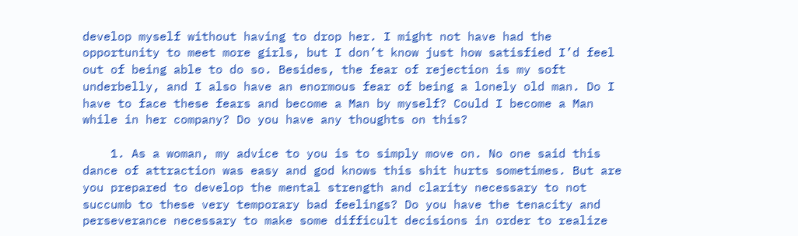develop myself without having to drop her. I might not have had the opportunity to meet more girls, but I don’t know just how satisfied I’d feel out of being able to do so. Besides, the fear of rejection is my soft underbelly, and I also have an enormous fear of being a lonely old man. Do I have to face these fears and become a Man by myself? Could I become a Man while in her company? Do you have any thoughts on this?

    1. As a woman, my advice to you is to simply move on. No one said this dance of attraction was easy and god knows this shit hurts sometimes. But are you prepared to develop the mental strength and clarity necessary to not succumb to these very temporary bad feelings? Do you have the tenacity and perseverance necessary to make some difficult decisions in order to realize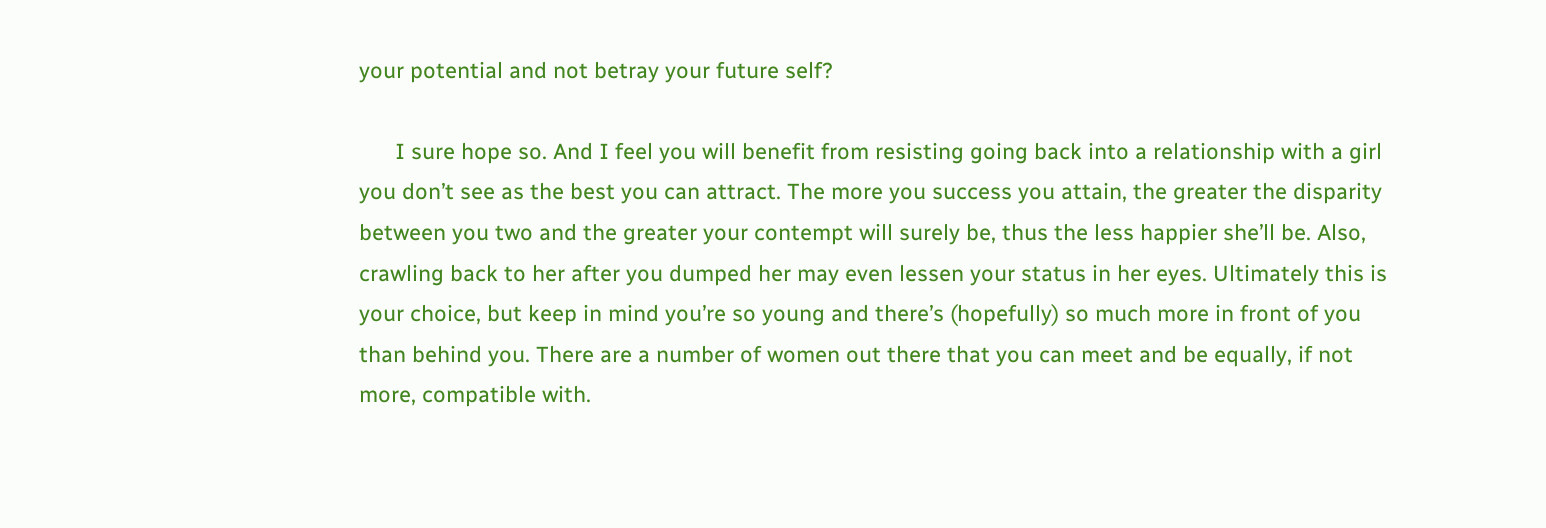your potential and not betray your future self?

      I sure hope so. And I feel you will benefit from resisting going back into a relationship with a girl you don’t see as the best you can attract. The more you success you attain, the greater the disparity between you two and the greater your contempt will surely be, thus the less happier she’ll be. Also, crawling back to her after you dumped her may even lessen your status in her eyes. Ultimately this is your choice, but keep in mind you’re so young and there’s (hopefully) so much more in front of you than behind you. There are a number of women out there that you can meet and be equally, if not more, compatible with.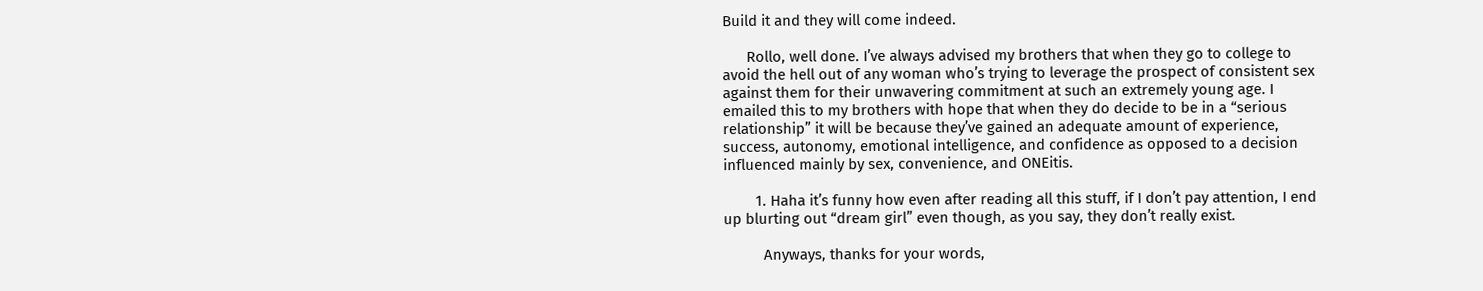Build it and they will come indeed.

      Rollo, well done. I’ve always advised my brothers that when they go to college to avoid the hell out of any woman who’s trying to leverage the prospect of consistent sex against them for their unwavering commitment at such an extremely young age. I emailed this to my brothers with hope that when they do decide to be in a “serious relationship” it will be because they’ve gained an adequate amount of experience, success, autonomy, emotional intelligence, and confidence as opposed to a decision influenced mainly by sex, convenience, and ONEitis.

        1. Haha it’s funny how even after reading all this stuff, if I don’t pay attention, I end up blurting out “dream girl” even though, as you say, they don’t really exist.

          Anyways, thanks for your words,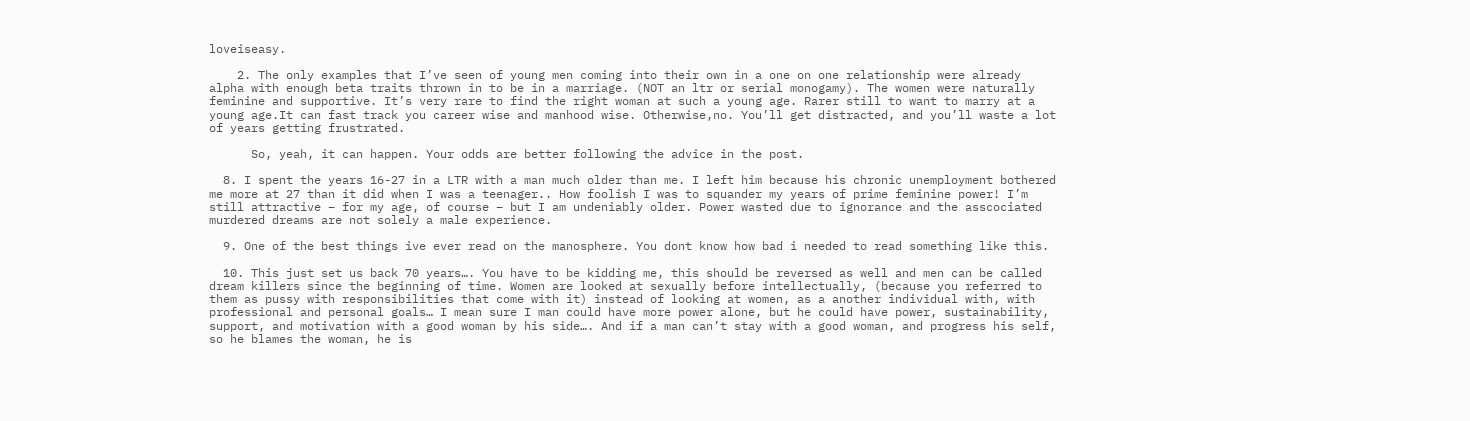loveiseasy.

    2. The only examples that I’ve seen of young men coming into their own in a one on one relationship were already alpha with enough beta traits thrown in to be in a marriage. (NOT an ltr or serial monogamy). The women were naturally feminine and supportive. It’s very rare to find the right woman at such a young age. Rarer still to want to marry at a young age.It can fast track you career wise and manhood wise. Otherwise,no. You’ll get distracted, and you’ll waste a lot of years getting frustrated.

      So, yeah, it can happen. Your odds are better following the advice in the post.

  8. I spent the years 16-27 in a LTR with a man much older than me. I left him because his chronic unemployment bothered me more at 27 than it did when I was a teenager.. How foolish I was to squander my years of prime feminine power! I’m still attractive – for my age, of course – but I am undeniably older. Power wasted due to ignorance and the asscociated murdered dreams are not solely a male experience.

  9. One of the best things ive ever read on the manosphere. You dont know how bad i needed to read something like this.

  10. This just set us back 70 years…. You have to be kidding me, this should be reversed as well and men can be called dream killers since the beginning of time. Women are looked at sexually before intellectually, (because you referred to them as pussy with responsibilities that come with it) instead of looking at women, as a another individual with, with professional and personal goals… I mean sure I man could have more power alone, but he could have power, sustainability, support, and motivation with a good woman by his side…. And if a man can’t stay with a good woman, and progress his self, so he blames the woman, he is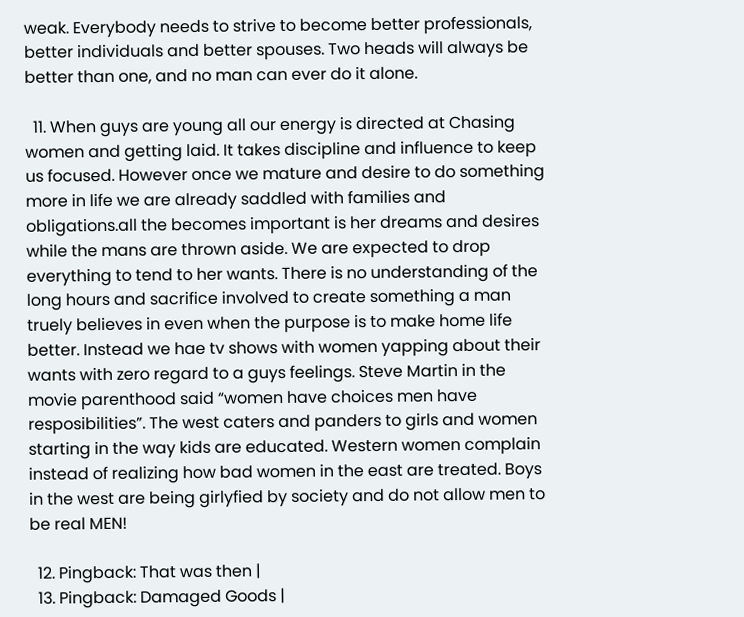weak. Everybody needs to strive to become better professionals, better individuals and better spouses. Two heads will always be better than one, and no man can ever do it alone.

  11. When guys are young all our energy is directed at Chasing women and getting laid. It takes discipline and influence to keep us focused. However once we mature and desire to do something more in life we are already saddled with families and obligations.all the becomes important is her dreams and desires while the mans are thrown aside. We are expected to drop everything to tend to her wants. There is no understanding of the long hours and sacrifice involved to create something a man truely believes in even when the purpose is to make home life better. Instead we hae tv shows with women yapping about their wants with zero regard to a guys feelings. Steve Martin in the movie parenthood said “women have choices men have resposibilities”. The west caters and panders to girls and women starting in the way kids are educated. Western women complain instead of realizing how bad women in the east are treated. Boys in the west are being girlyfied by society and do not allow men to be real MEN!

  12. Pingback: That was then |
  13. Pingback: Damaged Goods |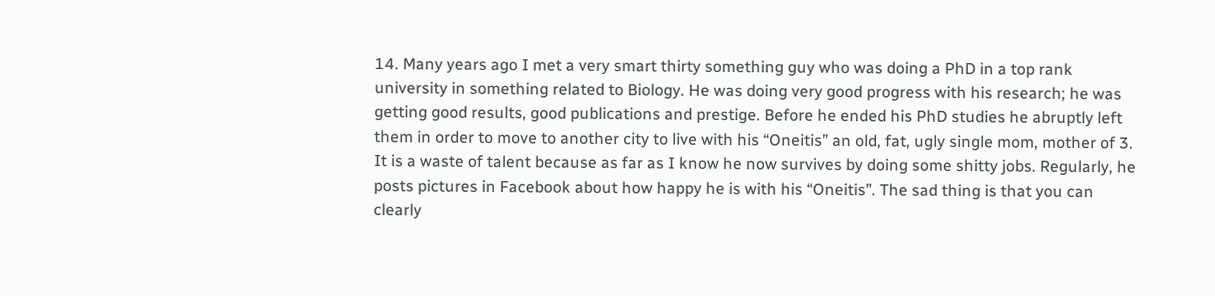14. Many years ago I met a very smart thirty something guy who was doing a PhD in a top rank university in something related to Biology. He was doing very good progress with his research; he was getting good results, good publications and prestige. Before he ended his PhD studies he abruptly left them in order to move to another city to live with his “Oneitis” an old, fat, ugly single mom, mother of 3. It is a waste of talent because as far as I know he now survives by doing some shitty jobs. Regularly, he posts pictures in Facebook about how happy he is with his “Oneitis”. The sad thing is that you can clearly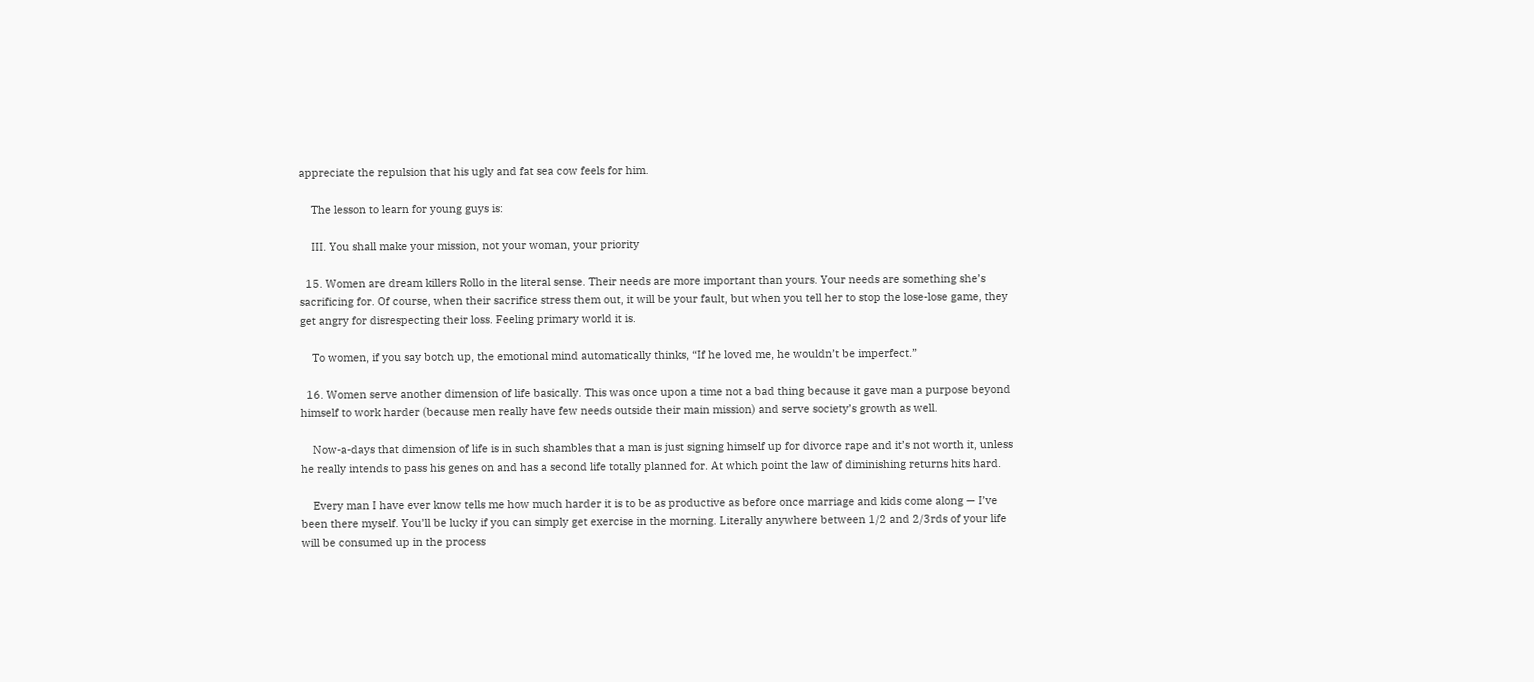appreciate the repulsion that his ugly and fat sea cow feels for him.

    The lesson to learn for young guys is:

    III. You shall make your mission, not your woman, your priority

  15. Women are dream killers Rollo in the literal sense. Their needs are more important than yours. Your needs are something she’s sacrificing for. Of course, when their sacrifice stress them out, it will be your fault, but when you tell her to stop the lose-lose game, they get angry for disrespecting their loss. Feeling primary world it is.

    To women, if you say botch up, the emotional mind automatically thinks, “If he loved me, he wouldn’t be imperfect.”

  16. Women serve another dimension of life basically. This was once upon a time not a bad thing because it gave man a purpose beyond himself to work harder (because men really have few needs outside their main mission) and serve society’s growth as well.

    Now-a-days that dimension of life is in such shambles that a man is just signing himself up for divorce rape and it’s not worth it, unless he really intends to pass his genes on and has a second life totally planned for. At which point the law of diminishing returns hits hard.

    Every man I have ever know tells me how much harder it is to be as productive as before once marriage and kids come along — I’ve been there myself. You’ll be lucky if you can simply get exercise in the morning. Literally anywhere between 1/2 and 2/3rds of your life will be consumed up in the process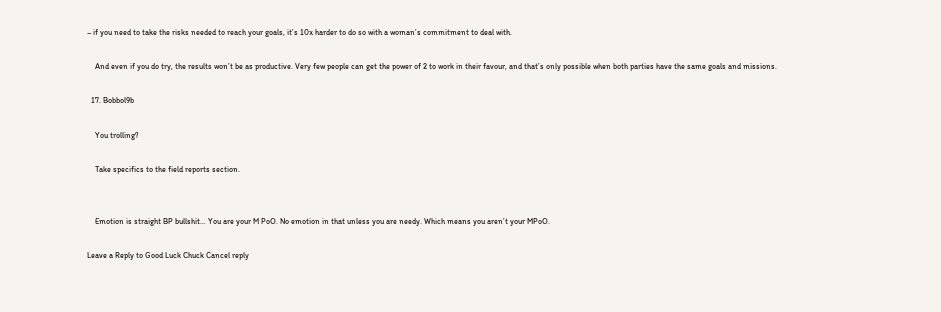– if you need to take the risks needed to reach your goals, it’s 10x harder to do so with a woman’s commitment to deal with.

    And even if you do try, the results won’t be as productive. Very few people can get the power of 2 to work in their favour, and that’s only possible when both parties have the same goals and missions.

  17. Bobbol9b

    You trolling?

    Take specifics to the field reports section.


    Emotion is straight BP bullshit… You are your M PoO. No emotion in that unless you are needy. Which means you aren’t your MPoO.

Leave a Reply to Good Luck Chuck Cancel reply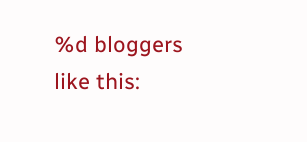%d bloggers like this: